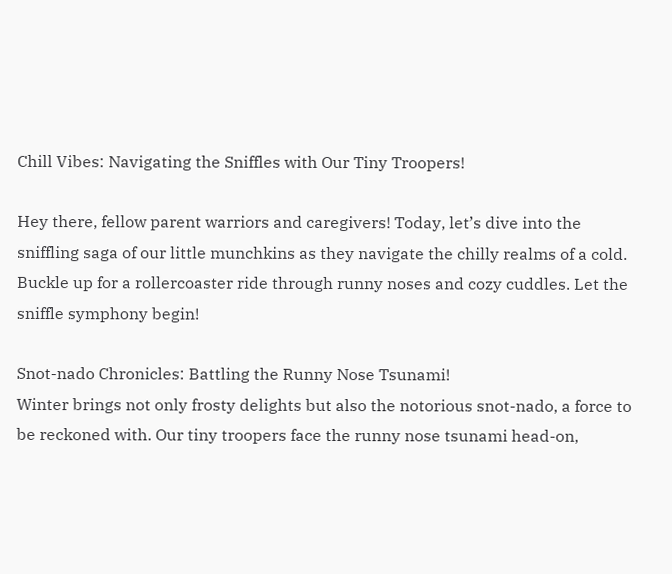Chill Vibes: Navigating the Sniffles with Our Tiny Troopers!

Hey there, fellow parent warriors and caregivers! Today, let’s dive into the sniffling saga of our little munchkins as they navigate the chilly realms of a cold. Buckle up for a rollercoaster ride through runny noses and cozy cuddles. Let the sniffle symphony begin!

Snot-nado Chronicles: Battling the Runny Nose Tsunami!
Winter brings not only frosty delights but also the notorious snot-nado, a force to be reckoned with. Our tiny troopers face the runny nose tsunami head-on,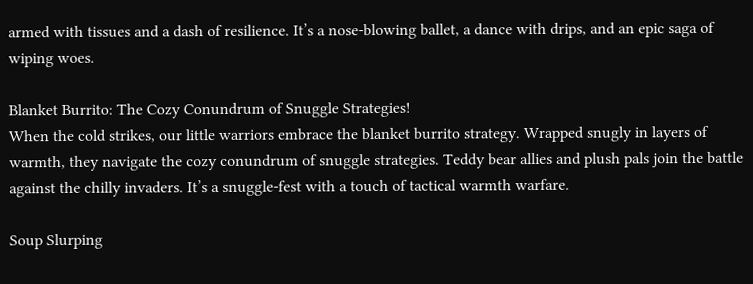armed with tissues and a dash of resilience. It’s a nose-blowing ballet, a dance with drips, and an epic saga of wiping woes.

Blanket Burrito: The Cozy Conundrum of Snuggle Strategies!
When the cold strikes, our little warriors embrace the blanket burrito strategy. Wrapped snugly in layers of warmth, they navigate the cozy conundrum of snuggle strategies. Teddy bear allies and plush pals join the battle against the chilly invaders. It’s a snuggle-fest with a touch of tactical warmth warfare.

Soup Slurping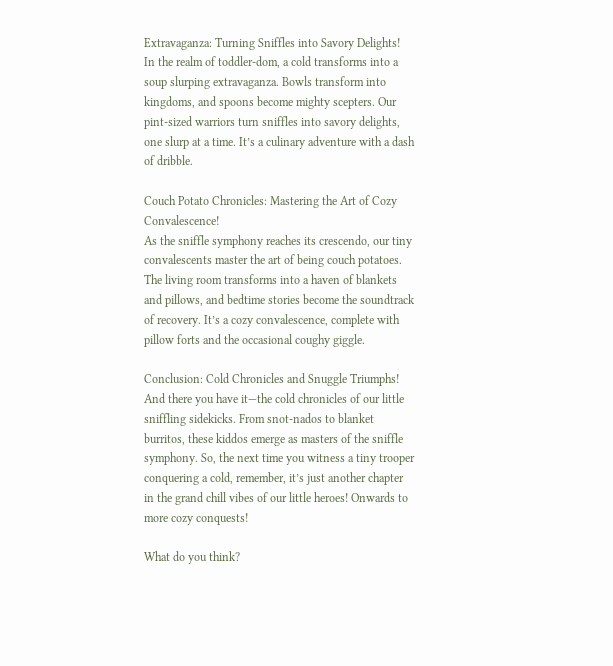Extravaganza: Turning Sniffles into Savory Delights!
In the realm of toddler-dom, a cold transforms into a soup slurping extravaganza. Bowls transform into kingdoms, and spoons become mighty scepters. Our pint-sized warriors turn sniffles into savory delights, one slurp at a time. It’s a culinary adventure with a dash of dribble.

Couch Potato Chronicles: Mastering the Art of Cozy Convalescence!
As the sniffle symphony reaches its crescendo, our tiny convalescents master the art of being couch potatoes. The living room transforms into a haven of blankets and pillows, and bedtime stories become the soundtrack of recovery. It’s a cozy convalescence, complete with pillow forts and the occasional coughy giggle.

Conclusion: Cold Chronicles and Snuggle Triumphs!
And there you have it—the cold chronicles of our little sniffling sidekicks. From snot-nados to blanket burritos, these kiddos emerge as masters of the sniffle symphony. So, the next time you witness a tiny trooper conquering a cold, remember, it’s just another chapter in the grand chill vibes of our little heroes! Onwards to more cozy conquests!

What do you think?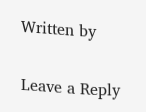Written by

Leave a Reply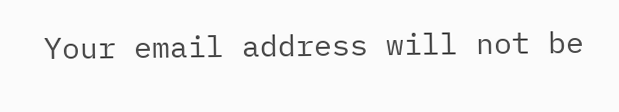Your email address will not be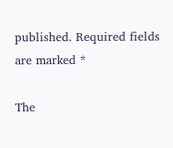published. Required fields are marked *

The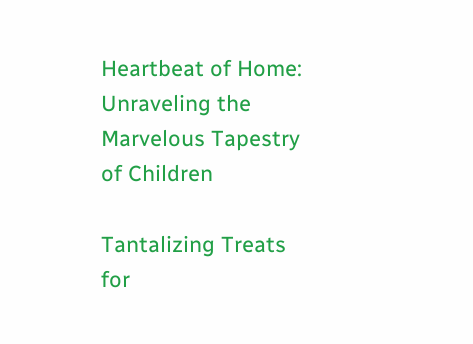Heartbeat of Home: Unraveling the Marvelous Tapestry of Children

Tantalizing Treats for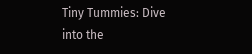Tiny Tummies: Dive into the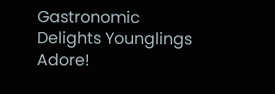Gastronomic Delights Younglings Adore!